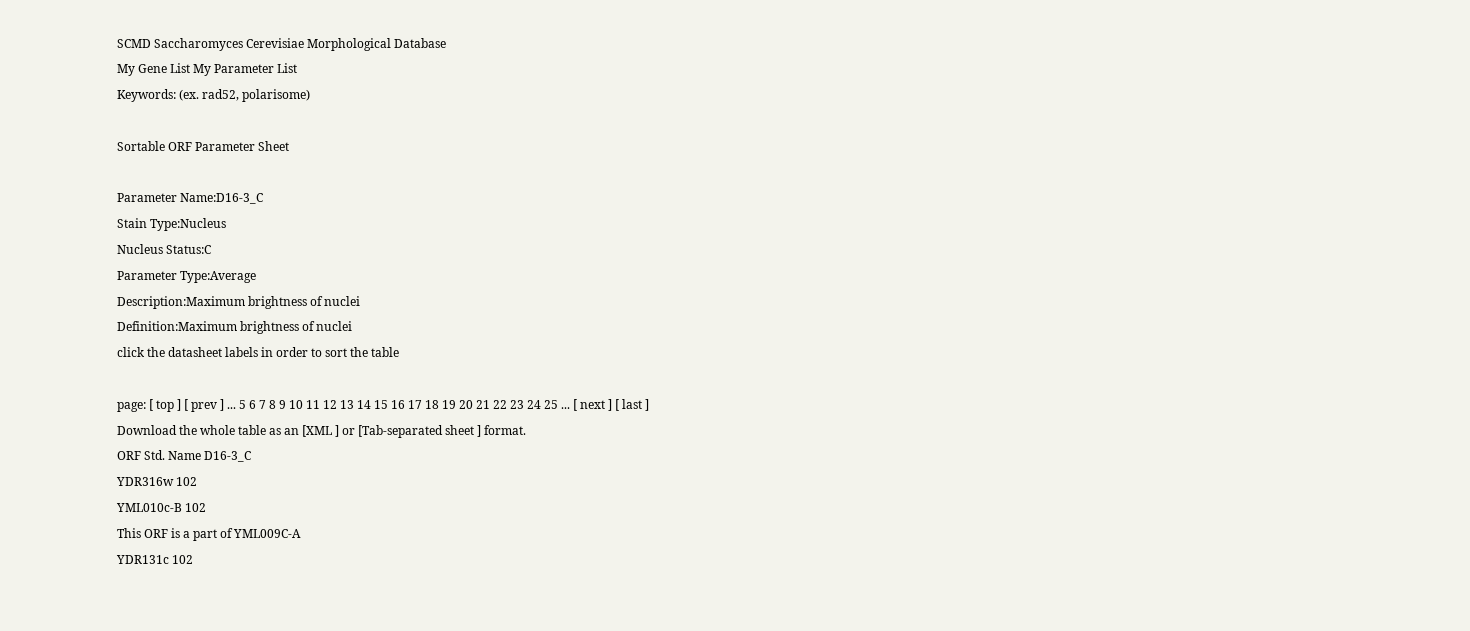SCMD Saccharomyces Cerevisiae Morphological Database
My Gene List My Parameter List
Keywords: (ex. rad52, polarisome)

Sortable ORF Parameter Sheet

Parameter Name:D16-3_C
Stain Type:Nucleus
Nucleus Status:C
Parameter Type:Average
Description:Maximum brightness of nuclei
Definition:Maximum brightness of nuclei
click the datasheet labels in order to sort the table

page: [ top ] [ prev ] ... 5 6 7 8 9 10 11 12 13 14 15 16 17 18 19 20 21 22 23 24 25 ... [ next ] [ last ]
Download the whole table as an [XML ] or [Tab-separated sheet ] format.
ORF Std. Name D16-3_C
YDR316w 102
YML010c-B 102
This ORF is a part of YML009C-A
YDR131c 102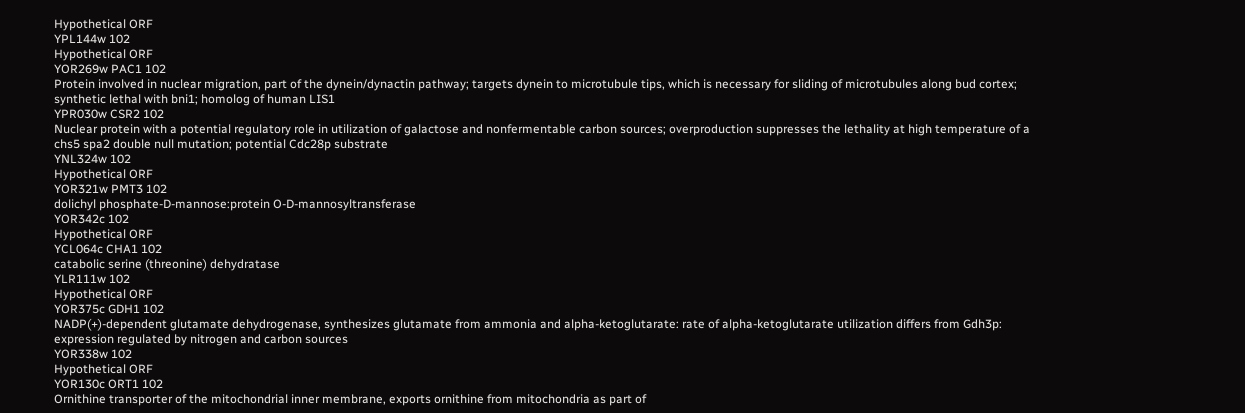Hypothetical ORF
YPL144w 102
Hypothetical ORF
YOR269w PAC1 102
Protein involved in nuclear migration, part of the dynein/dynactin pathway; targets dynein to microtubule tips, which is necessary for sliding of microtubules along bud cortex; synthetic lethal with bni1; homolog of human LIS1
YPR030w CSR2 102
Nuclear protein with a potential regulatory role in utilization of galactose and nonfermentable carbon sources; overproduction suppresses the lethality at high temperature of a chs5 spa2 double null mutation; potential Cdc28p substrate
YNL324w 102
Hypothetical ORF
YOR321w PMT3 102
dolichyl phosphate-D-mannose:protein O-D-mannosyltransferase
YOR342c 102
Hypothetical ORF
YCL064c CHA1 102
catabolic serine (threonine) dehydratase
YLR111w 102
Hypothetical ORF
YOR375c GDH1 102
NADP(+)-dependent glutamate dehydrogenase, synthesizes glutamate from ammonia and alpha-ketoglutarate: rate of alpha-ketoglutarate utilization differs from Gdh3p: expression regulated by nitrogen and carbon sources
YOR338w 102
Hypothetical ORF
YOR130c ORT1 102
Ornithine transporter of the mitochondrial inner membrane, exports ornithine from mitochondria as part of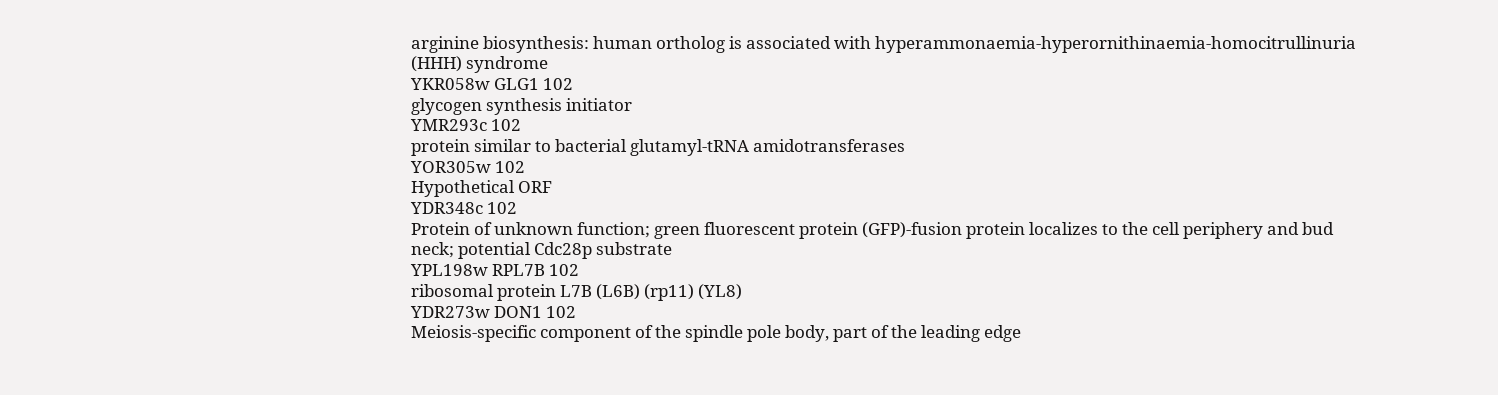arginine biosynthesis: human ortholog is associated with hyperammonaemia-hyperornithinaemia-homocitrullinuria (HHH) syndrome
YKR058w GLG1 102
glycogen synthesis initiator
YMR293c 102
protein similar to bacterial glutamyl-tRNA amidotransferases
YOR305w 102
Hypothetical ORF
YDR348c 102
Protein of unknown function; green fluorescent protein (GFP)-fusion protein localizes to the cell periphery and bud neck; potential Cdc28p substrate
YPL198w RPL7B 102
ribosomal protein L7B (L6B) (rp11) (YL8)
YDR273w DON1 102
Meiosis-specific component of the spindle pole body, part of the leading edge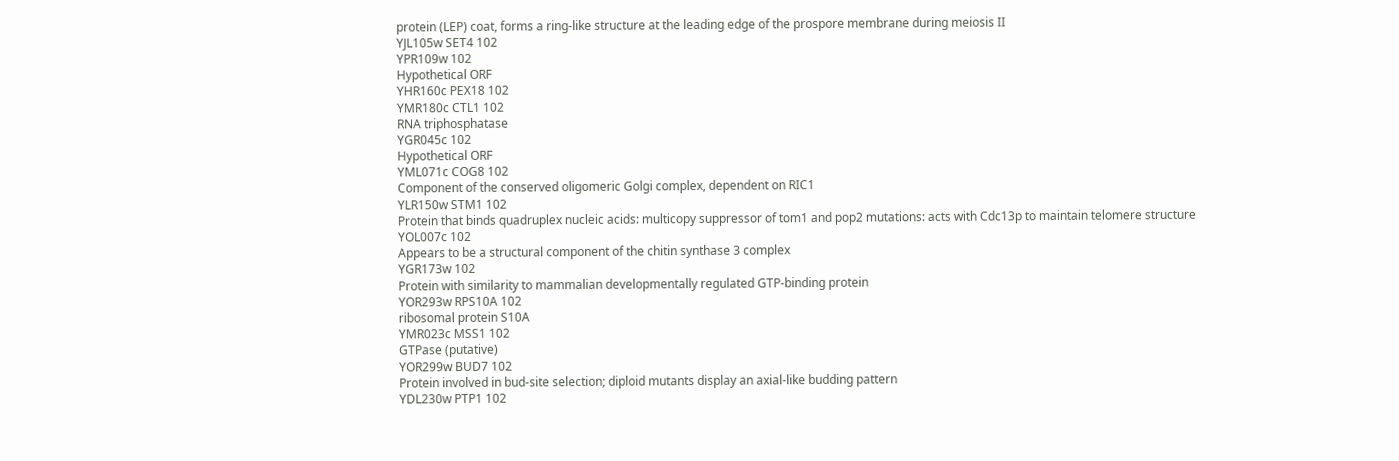protein (LEP) coat, forms a ring-like structure at the leading edge of the prospore membrane during meiosis II
YJL105w SET4 102
YPR109w 102
Hypothetical ORF
YHR160c PEX18 102
YMR180c CTL1 102
RNA triphosphatase
YGR045c 102
Hypothetical ORF
YML071c COG8 102
Component of the conserved oligomeric Golgi complex, dependent on RIC1
YLR150w STM1 102
Protein that binds quadruplex nucleic acids: multicopy suppressor of tom1 and pop2 mutations: acts with Cdc13p to maintain telomere structure
YOL007c 102
Appears to be a structural component of the chitin synthase 3 complex
YGR173w 102
Protein with similarity to mammalian developmentally regulated GTP-binding protein
YOR293w RPS10A 102
ribosomal protein S10A
YMR023c MSS1 102
GTPase (putative)
YOR299w BUD7 102
Protein involved in bud-site selection; diploid mutants display an axial-like budding pattern
YDL230w PTP1 102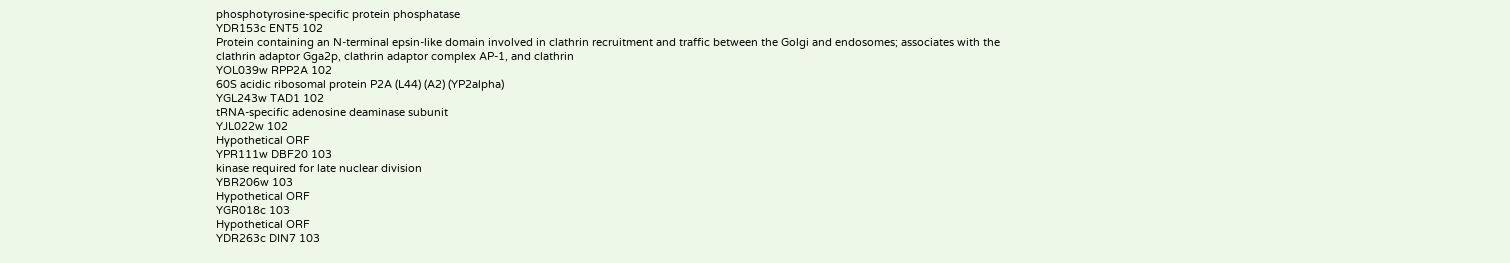phosphotyrosine-specific protein phosphatase
YDR153c ENT5 102
Protein containing an N-terminal epsin-like domain involved in clathrin recruitment and traffic between the Golgi and endosomes; associates with the clathrin adaptor Gga2p, clathrin adaptor complex AP-1, and clathrin
YOL039w RPP2A 102
60S acidic ribosomal protein P2A (L44) (A2) (YP2alpha)
YGL243w TAD1 102
tRNA-specific adenosine deaminase subunit
YJL022w 102
Hypothetical ORF
YPR111w DBF20 103
kinase required for late nuclear division
YBR206w 103
Hypothetical ORF
YGR018c 103
Hypothetical ORF
YDR263c DIN7 103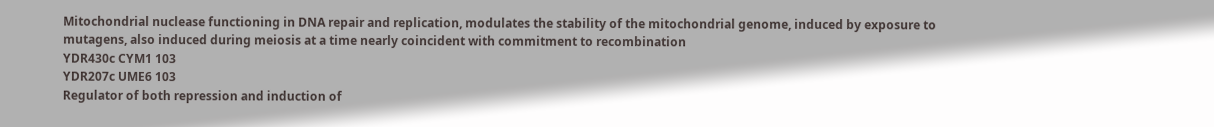Mitochondrial nuclease functioning in DNA repair and replication, modulates the stability of the mitochondrial genome, induced by exposure to mutagens, also induced during meiosis at a time nearly coincident with commitment to recombination
YDR430c CYM1 103
YDR207c UME6 103
Regulator of both repression and induction of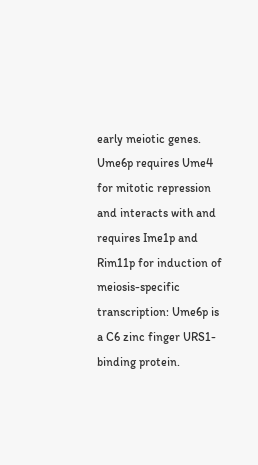early meiotic genes. Ume6p requires Ume4 for mitotic repression and interacts with and requires Ime1p and Rim11p for induction of meiosis-specific transcription: Ume6p is a C6 zinc finger URS1-binding protein.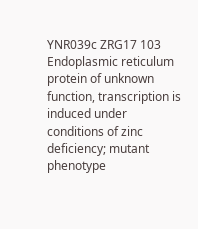YNR039c ZRG17 103
Endoplasmic reticulum protein of unknown function, transcription is induced under conditions of zinc deficiency; mutant phenotype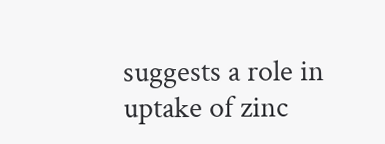suggests a role in uptake of zinc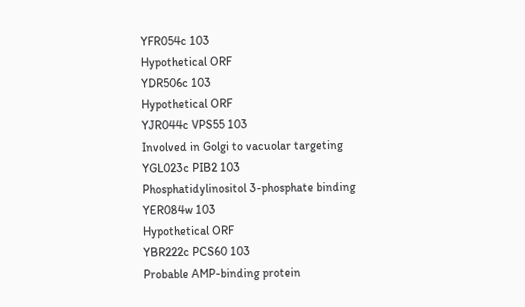YFR054c 103
Hypothetical ORF
YDR506c 103
Hypothetical ORF
YJR044c VPS55 103
Involved in Golgi to vacuolar targeting
YGL023c PIB2 103
Phosphatidylinositol 3-phosphate binding
YER084w 103
Hypothetical ORF
YBR222c PCS60 103
Probable AMP-binding protein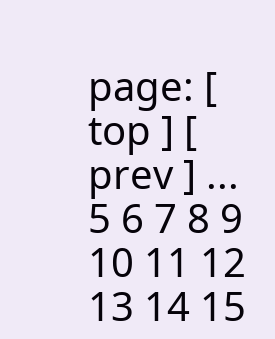page: [ top ] [ prev ] ... 5 6 7 8 9 10 11 12 13 14 15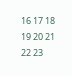16 17 18 19 20 21 22 23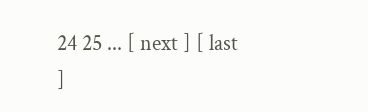24 25 ... [ next ] [ last ]